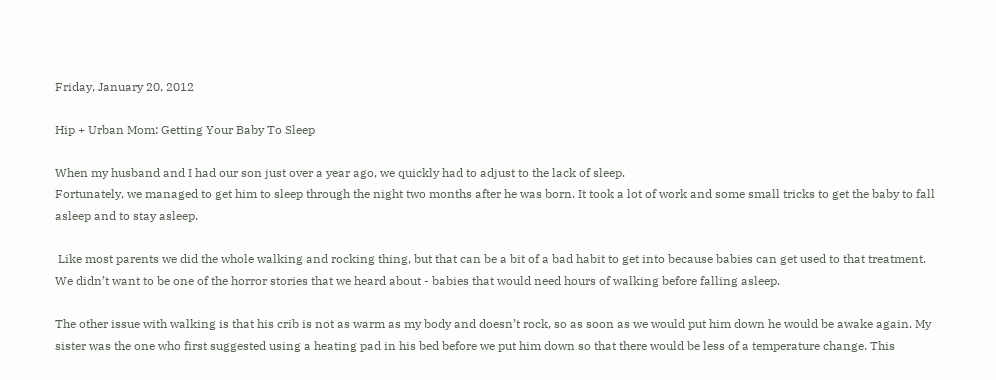Friday, January 20, 2012

Hip + Urban Mom: Getting Your Baby To Sleep

When my husband and I had our son just over a year ago, we quickly had to adjust to the lack of sleep.
Fortunately, we managed to get him to sleep through the night two months after he was born. It took a lot of work and some small tricks to get the baby to fall asleep and to stay asleep.

 Like most parents we did the whole walking and rocking thing, but that can be a bit of a bad habit to get into because babies can get used to that treatment. We didn’t want to be one of the horror stories that we heard about - babies that would need hours of walking before falling asleep.

The other issue with walking is that his crib is not as warm as my body and doesn’t rock, so as soon as we would put him down he would be awake again. My sister was the one who first suggested using a heating pad in his bed before we put him down so that there would be less of a temperature change. This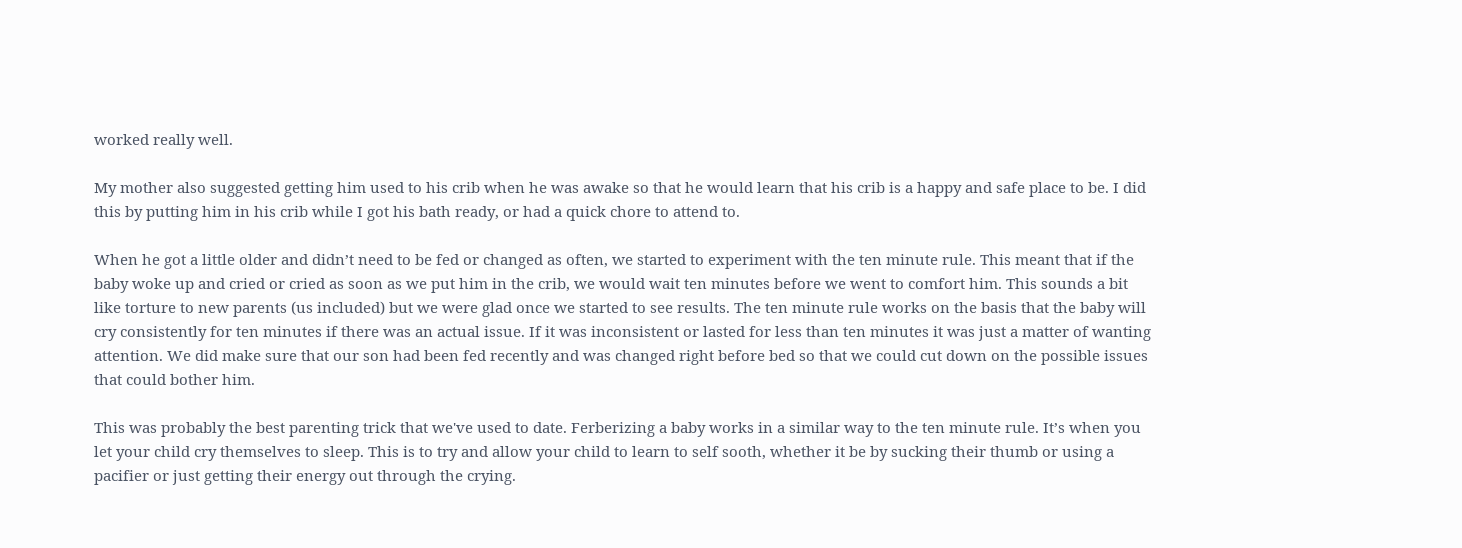worked really well.

My mother also suggested getting him used to his crib when he was awake so that he would learn that his crib is a happy and safe place to be. I did this by putting him in his crib while I got his bath ready, or had a quick chore to attend to.

When he got a little older and didn’t need to be fed or changed as often, we started to experiment with the ten minute rule. This meant that if the baby woke up and cried or cried as soon as we put him in the crib, we would wait ten minutes before we went to comfort him. This sounds a bit like torture to new parents (us included) but we were glad once we started to see results. The ten minute rule works on the basis that the baby will cry consistently for ten minutes if there was an actual issue. If it was inconsistent or lasted for less than ten minutes it was just a matter of wanting attention. We did make sure that our son had been fed recently and was changed right before bed so that we could cut down on the possible issues that could bother him.

This was probably the best parenting trick that we've used to date. Ferberizing a baby works in a similar way to the ten minute rule. It’s when you let your child cry themselves to sleep. This is to try and allow your child to learn to self sooth, whether it be by sucking their thumb or using a pacifier or just getting their energy out through the crying.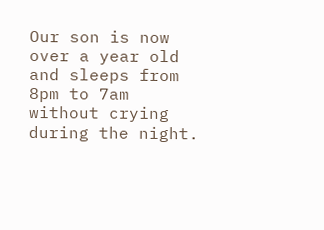Our son is now over a year old and sleeps from 8pm to 7am without crying during the night.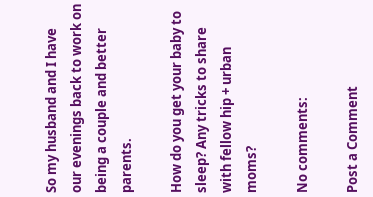So my husband and I have our evenings back to work on being a couple and better parents.

How do you get your baby to sleep? Any tricks to share with fellow hip + urban moms?

No comments:

Post a Comment